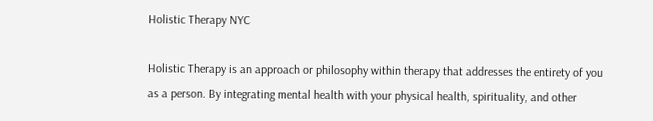Holistic Therapy NYC

Holistic Therapy is an approach or philosophy within therapy that addresses the entirety of you as a person. By integrating mental health with your physical health, spirituality, and other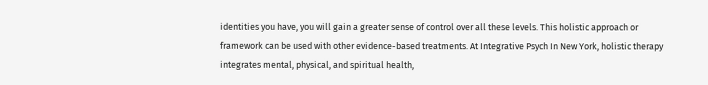identities you have, you will gain a greater sense of control over all these levels. This holistic approach or framework can be used with other evidence-based treatments. At Integrative Psych In New York, holistic therapy integrates mental, physical, and spiritual health,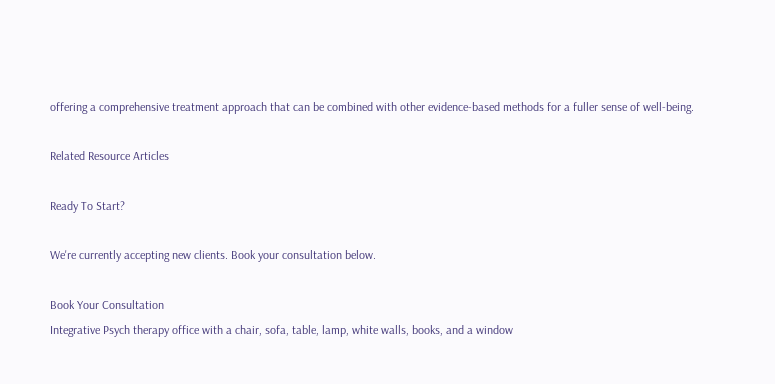offering a comprehensive treatment approach that can be combined with other evidence-based methods for a fuller sense of well-being.

Related Resource Articles

Ready To Start?

We're currently accepting new clients. Book your consultation below.

Book Your Consultation
Integrative Psych therapy office with a chair, sofa, table, lamp, white walls, books, and a window